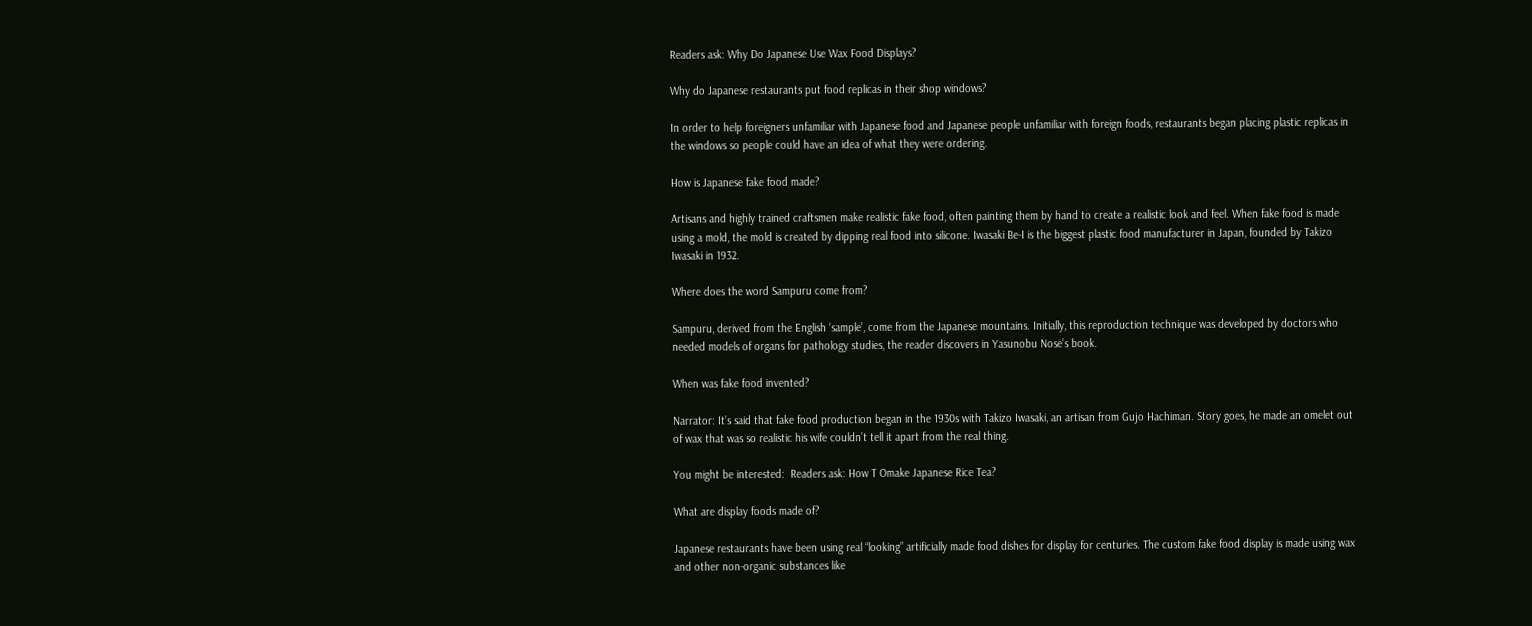Readers ask: Why Do Japanese Use Wax Food Displays?

Why do Japanese restaurants put food replicas in their shop windows?

In order to help foreigners unfamiliar with Japanese food and Japanese people unfamiliar with foreign foods, restaurants began placing plastic replicas in the windows so people could have an idea of what they were ordering.

How is Japanese fake food made?

Artisans and highly trained craftsmen make realistic fake food, often painting them by hand to create a realistic look and feel. When fake food is made using a mold, the mold is created by dipping real food into silicone. Iwasaki Be-I is the biggest plastic food manufacturer in Japan, founded by Takizo Iwasaki in 1932.

Where does the word Sampuru come from?

Sampuru, derived from the English ‘sample’, come from the Japanese mountains. Initially, this reproduction technique was developed by doctors who needed models of organs for pathology studies, the reader discovers in Yasunobu Nose’s book.

When was fake food invented?

Narrator: It’s said that fake food production began in the 1930s with Takizo Iwasaki, an artisan from Gujo Hachiman. Story goes, he made an omelet out of wax that was so realistic his wife couldn’t tell it apart from the real thing.

You might be interested:  Readers ask: How T Omake Japanese Rice Tea?

What are display foods made of?

Japanese restaurants have been using real “looking” artificially made food dishes for display for centuries. The custom fake food display is made using wax and other non-organic substances like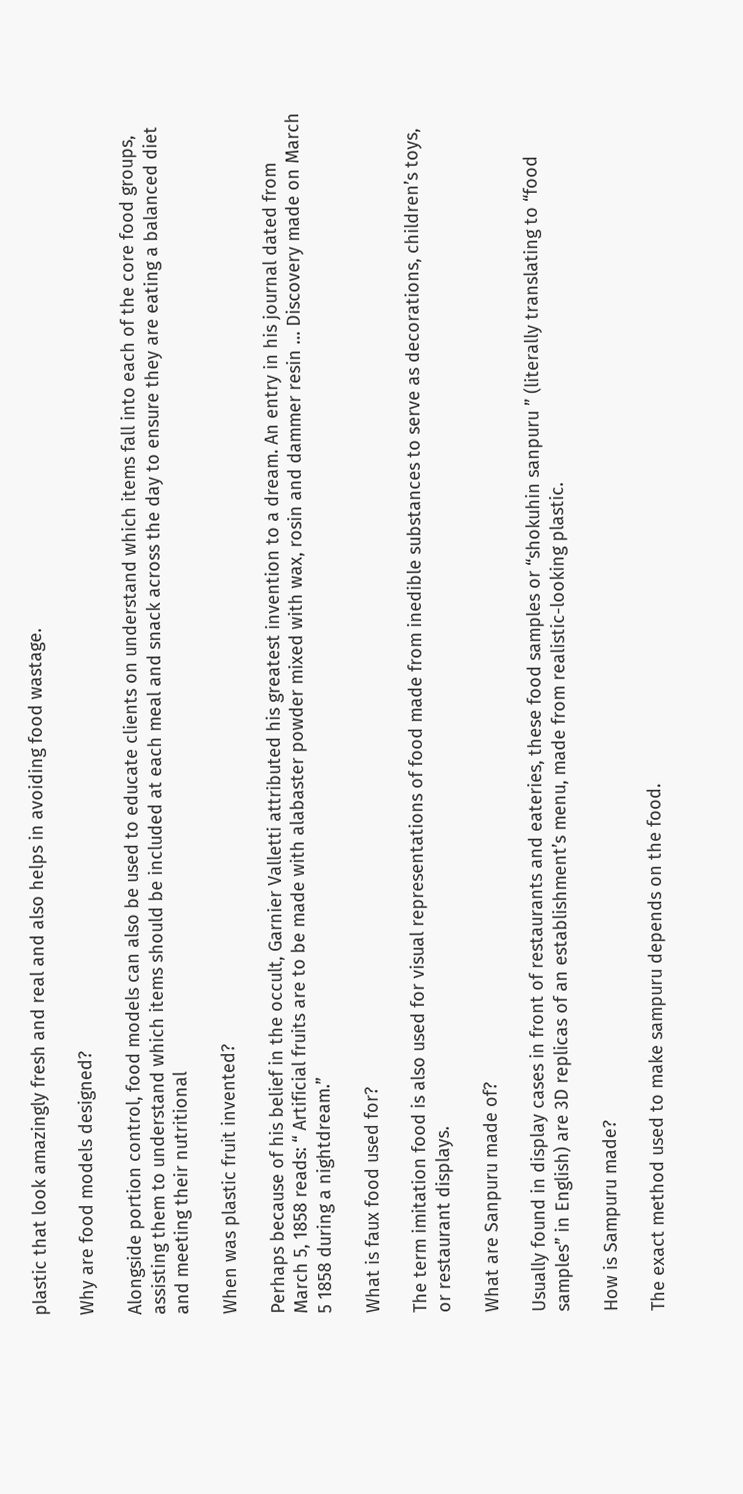plastic that look amazingly fresh and real and also helps in avoiding food wastage.

Why are food models designed?

Alongside portion control, food models can also be used to educate clients on understand which items fall into each of the core food groups, assisting them to understand which items should be included at each meal and snack across the day to ensure they are eating a balanced diet and meeting their nutritional

When was plastic fruit invented?

Perhaps because of his belief in the occult, Garnier Valletti attributed his greatest invention to a dream. An entry in his journal dated from March 5, 1858 reads: “ Artificial fruits are to be made with alabaster powder mixed with wax, rosin and dammer resin … Discovery made on March 5 1858 during a nightdream.”

What is faux food used for?

The term imitation food is also used for visual representations of food made from inedible substances to serve as decorations, children’s toys, or restaurant displays.

What are Sanpuru made of?

Usually found in display cases in front of restaurants and eateries, these food samples or “shokuhin sanpuru ” (literally translating to “food samples” in English) are 3D replicas of an establishment’s menu, made from realistic-looking plastic.

How is Sampuru made?

The exact method used to make sampuru depends on the food.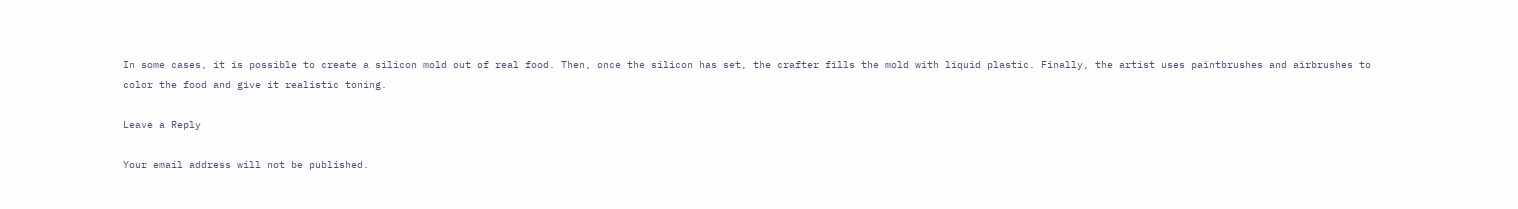In some cases, it is possible to create a silicon mold out of real food. Then, once the silicon has set, the crafter fills the mold with liquid plastic. Finally, the artist uses paintbrushes and airbrushes to color the food and give it realistic toning.

Leave a Reply

Your email address will not be published.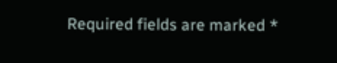Required fields are marked *